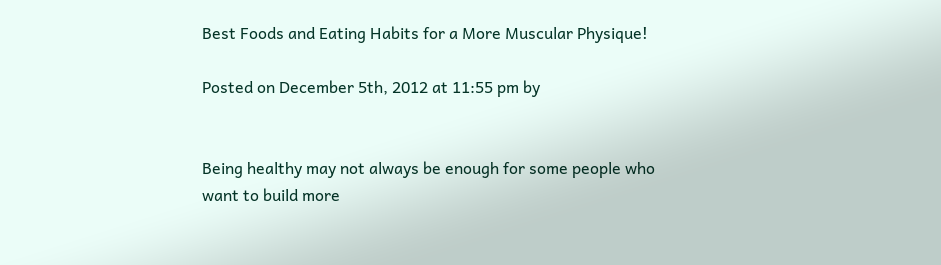Best Foods and Eating Habits for a More Muscular Physique!

Posted on December 5th, 2012 at 11:55 pm by


Being healthy may not always be enough for some people who want to build more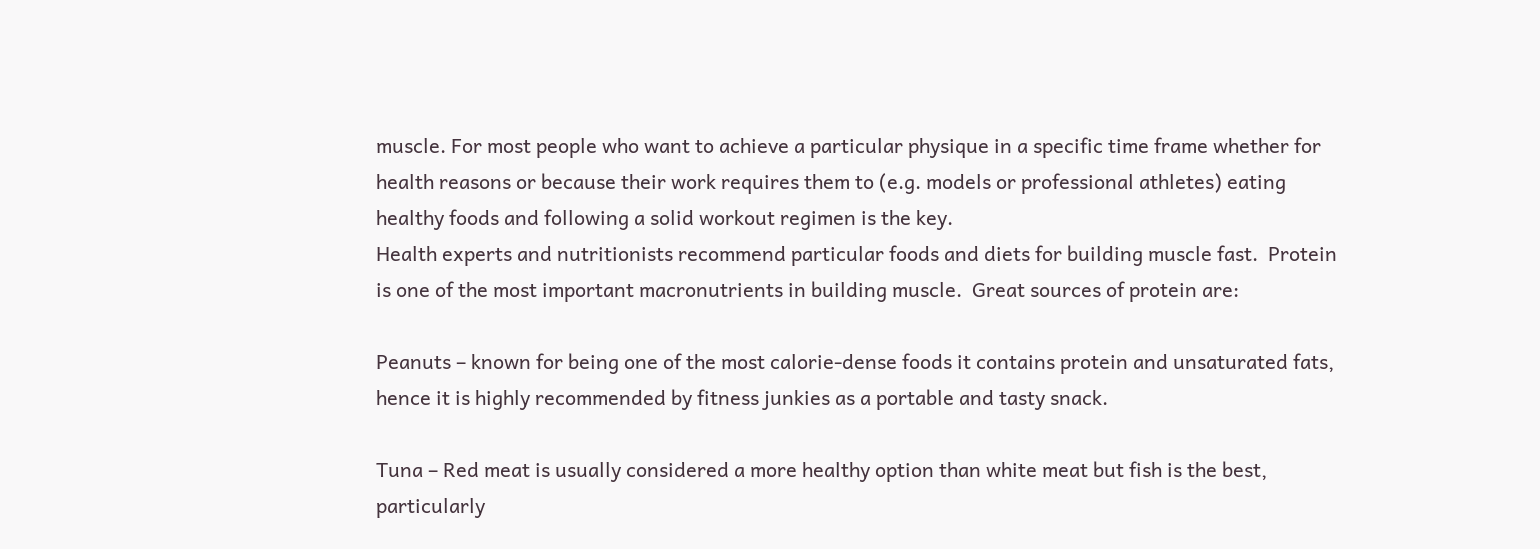muscle. For most people who want to achieve a particular physique in a specific time frame whether for health reasons or because their work requires them to (e.g. models or professional athletes) eating healthy foods and following a solid workout regimen is the key.
Health experts and nutritionists recommend particular foods and diets for building muscle fast.  Protein is one of the most important macronutrients in building muscle.  Great sources of protein are:

Peanuts – known for being one of the most calorie-dense foods it contains protein and unsaturated fats, hence it is highly recommended by fitness junkies as a portable and tasty snack.

Tuna – Red meat is usually considered a more healthy option than white meat but fish is the best, particularly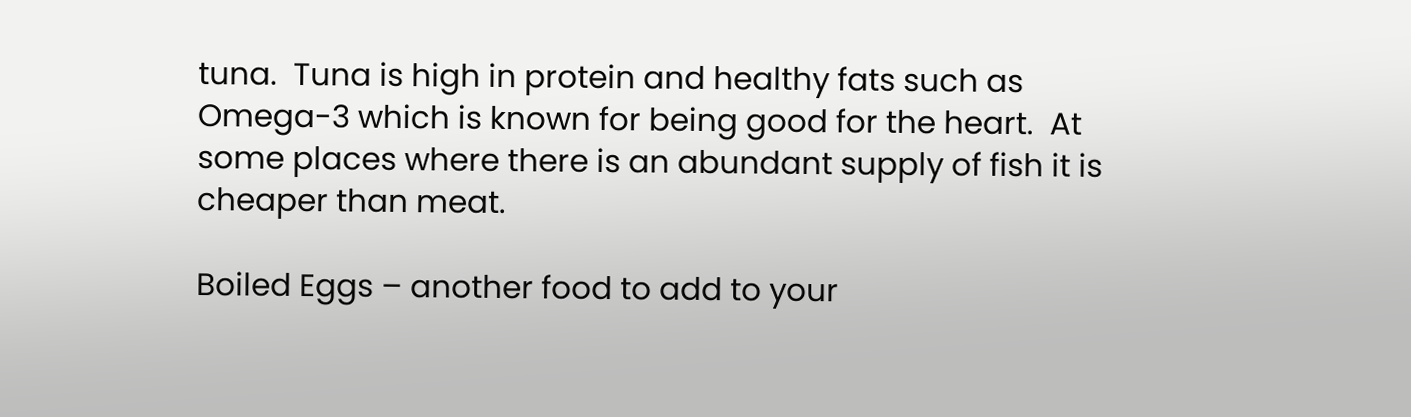tuna.  Tuna is high in protein and healthy fats such as Omega-3 which is known for being good for the heart.  At some places where there is an abundant supply of fish it is cheaper than meat.

Boiled Eggs – another food to add to your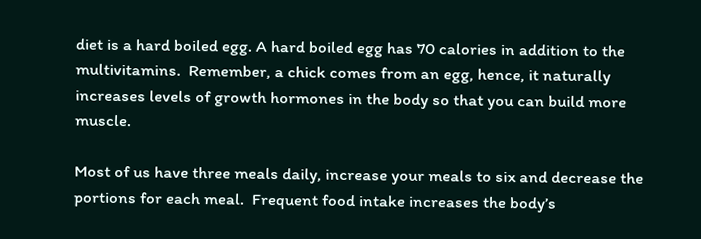diet is a hard boiled egg. A hard boiled egg has 70 calories in addition to the multivitamins.  Remember, a chick comes from an egg, hence, it naturally increases levels of growth hormones in the body so that you can build more muscle.

Most of us have three meals daily, increase your meals to six and decrease the portions for each meal.  Frequent food intake increases the body’s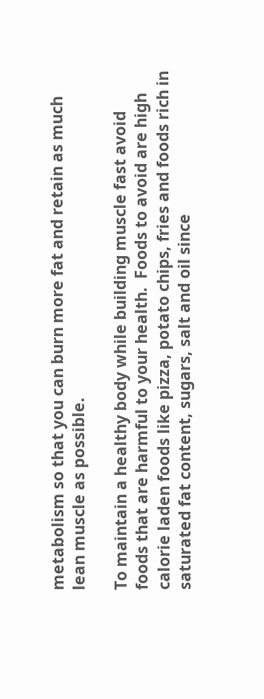metabolism so that you can burn more fat and retain as much lean muscle as possible.

To maintain a healthy body while building muscle fast avoid foods that are harmful to your health.  Foods to avoid are high calorie laden foods like pizza, potato chips, fries and foods rich in saturated fat content, sugars, salt and oil since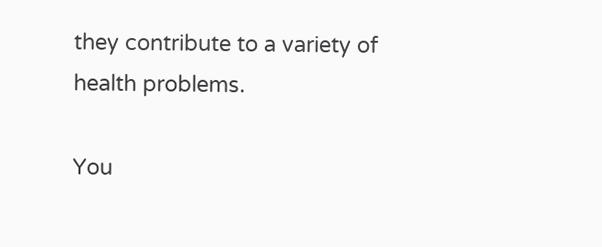they contribute to a variety of health problems.

You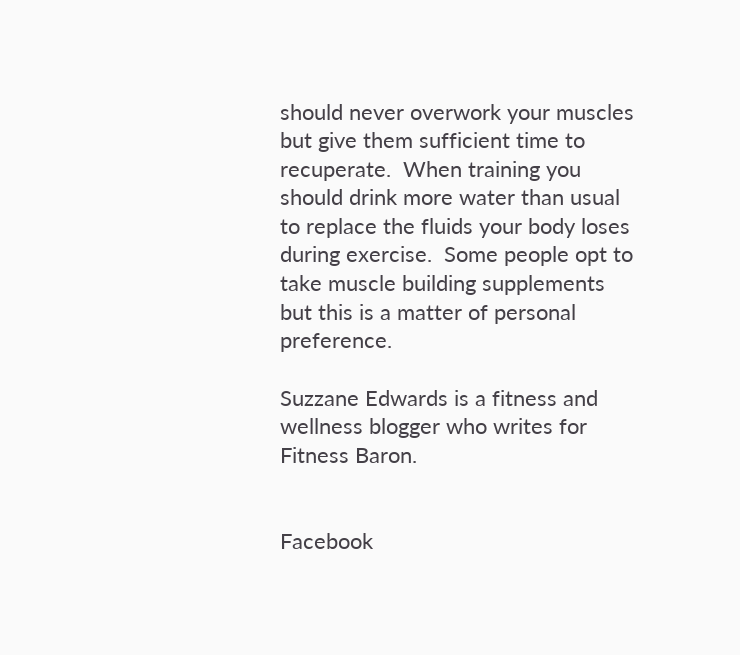should never overwork your muscles but give them sufficient time to recuperate.  When training you should drink more water than usual to replace the fluids your body loses during exercise.  Some people opt to take muscle building supplements but this is a matter of personal preference.

Suzzane Edwards is a fitness and wellness blogger who writes for Fitness Baron.


Facebook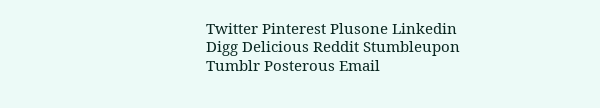Twitter Pinterest Plusone Linkedin Digg Delicious Reddit Stumbleupon Tumblr Posterous Email